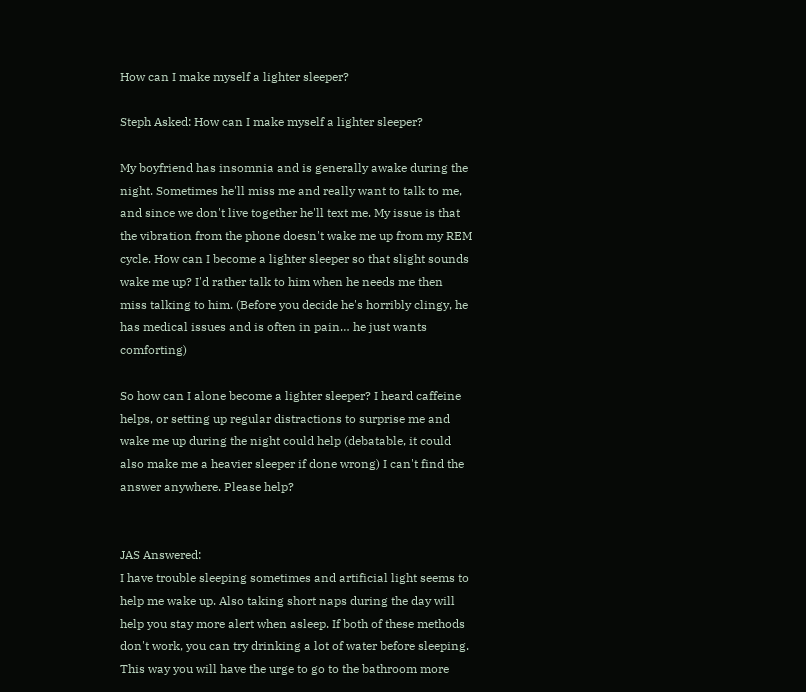How can I make myself a lighter sleeper?

Steph Asked: How can I make myself a lighter sleeper?

My boyfriend has insomnia and is generally awake during the night. Sometimes he'll miss me and really want to talk to me, and since we don't live together he'll text me. My issue is that the vibration from the phone doesn't wake me up from my REM cycle. How can I become a lighter sleeper so that slight sounds wake me up? I'd rather talk to him when he needs me then miss talking to him. (Before you decide he's horribly clingy, he has medical issues and is often in pain… he just wants comforting)

So how can I alone become a lighter sleeper? I heard caffeine helps, or setting up regular distractions to surprise me and wake me up during the night could help (debatable, it could also make me a heavier sleeper if done wrong) I can't find the answer anywhere. Please help?


JAS Answered:
I have trouble sleeping sometimes and artificial light seems to help me wake up. Also taking short naps during the day will help you stay more alert when asleep. If both of these methods don't work, you can try drinking a lot of water before sleeping. This way you will have the urge to go to the bathroom more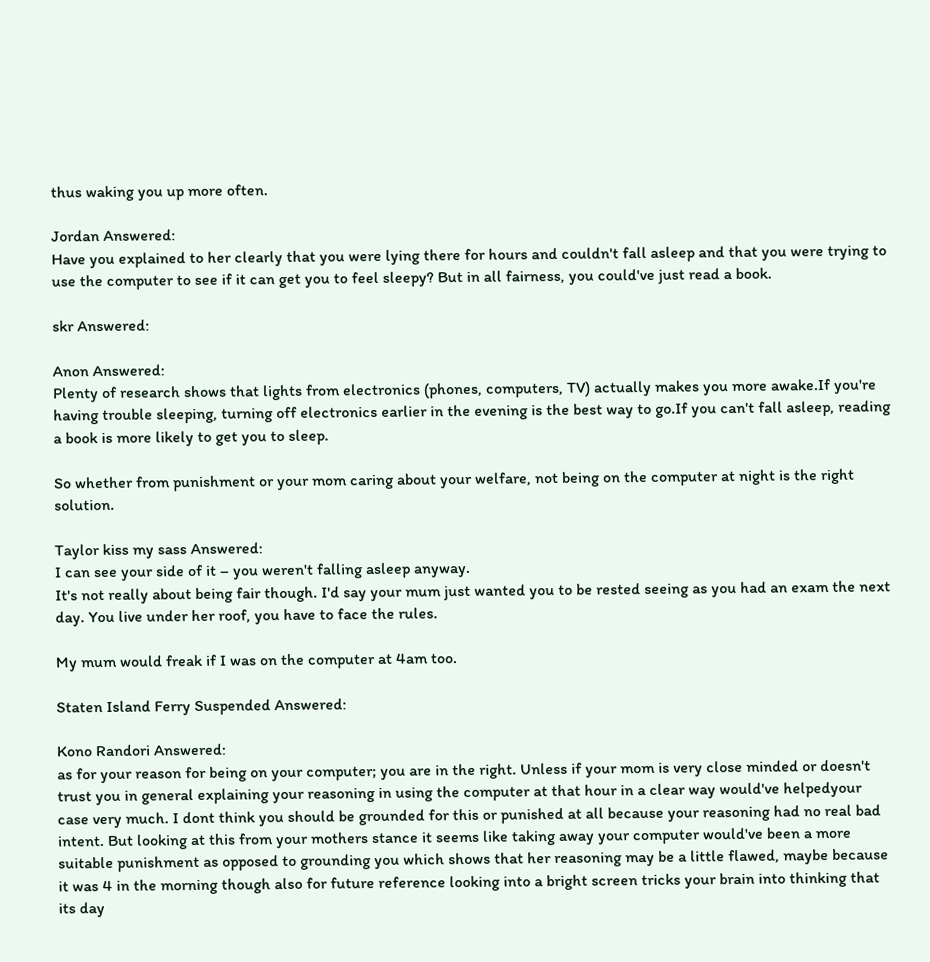thus waking you up more often.

Jordan Answered:
Have you explained to her clearly that you were lying there for hours and couldn't fall asleep and that you were trying to use the computer to see if it can get you to feel sleepy? But in all fairness, you could've just read a book.

skr Answered:

Anon Answered:
Plenty of research shows that lights from electronics (phones, computers, TV) actually makes you more awake.If you're having trouble sleeping, turning off electronics earlier in the evening is the best way to go.If you can't fall asleep, reading a book is more likely to get you to sleep.

So whether from punishment or your mom caring about your welfare, not being on the computer at night is the right solution.

Taylor kiss my sass Answered:
I can see your side of it – you weren't falling asleep anyway.
It's not really about being fair though. I'd say your mum just wanted you to be rested seeing as you had an exam the next day. You live under her roof, you have to face the rules.

My mum would freak if I was on the computer at 4am too.

Staten Island Ferry Suspended Answered:

Kono Randori Answered:
as for your reason for being on your computer; you are in the right. Unless if your mom is very close minded or doesn't trust you in general explaining your reasoning in using the computer at that hour in a clear way would've helpedyour case very much. I dont think you should be grounded for this or punished at all because your reasoning had no real bad intent. But looking at this from your mothers stance it seems like taking away your computer would've been a more suitable punishment as opposed to grounding you which shows that her reasoning may be a little flawed, maybe because it was 4 in the morning though also for future reference looking into a bright screen tricks your brain into thinking that its day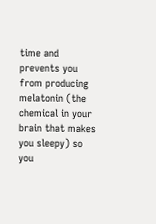time and prevents you from producing melatonin (the chemical in your brain that makes you sleepy) so you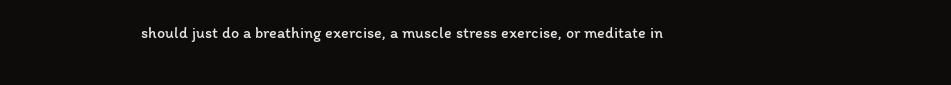should just do a breathing exercise, a muscle stress exercise, or meditate in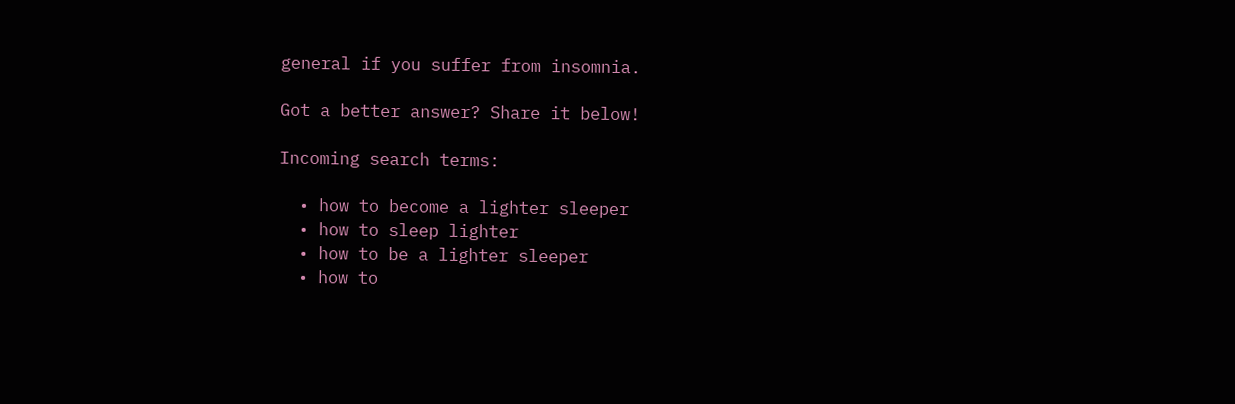general if you suffer from insomnia.

Got a better answer? Share it below!

Incoming search terms:

  • how to become a lighter sleeper
  • how to sleep lighter
  • how to be a lighter sleeper
  • how to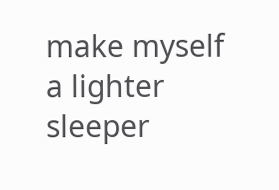make myself a lighter sleeper